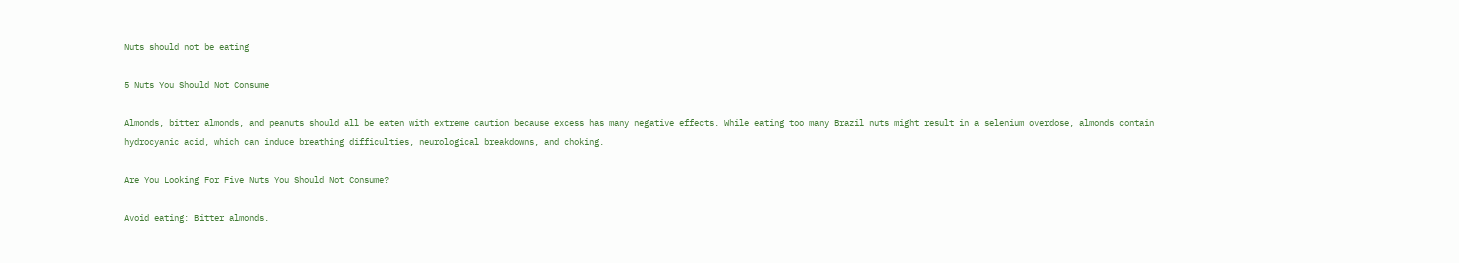Nuts should not be eating

5 Nuts You Should Not Consume

Almonds, bitter almonds, and peanuts should all be eaten with extreme caution because excess has many negative effects. While eating too many Brazil nuts might result in a selenium overdose, almonds contain hydrocyanic acid, which can induce breathing difficulties, neurological breakdowns, and choking.

Are You Looking For Five Nuts You Should Not Consume?

Avoid eating: Bitter almonds.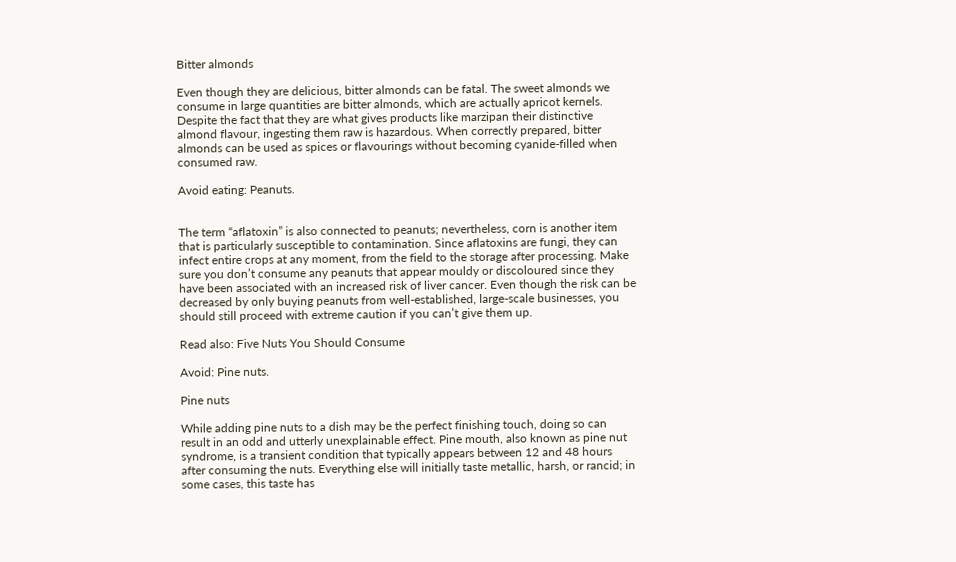Bitter almonds

Even though they are delicious, bitter almonds can be fatal. The sweet almonds we consume in large quantities are bitter almonds, which are actually apricot kernels. Despite the fact that they are what gives products like marzipan their distinctive almond flavour, ingesting them raw is hazardous. When correctly prepared, bitter almonds can be used as spices or flavourings without becoming cyanide-filled when consumed raw.

Avoid eating: Peanuts.


The term “aflatoxin” is also connected to peanuts; nevertheless, corn is another item that is particularly susceptible to contamination. Since aflatoxins are fungi, they can infect entire crops at any moment, from the field to the storage after processing. Make sure you don’t consume any peanuts that appear mouldy or discoloured since they have been associated with an increased risk of liver cancer. Even though the risk can be decreased by only buying peanuts from well-established, large-scale businesses, you should still proceed with extreme caution if you can’t give them up.

Read also: Five Nuts You Should Consume

Avoid: Pine nuts.

Pine nuts

While adding pine nuts to a dish may be the perfect finishing touch, doing so can result in an odd and utterly unexplainable effect. Pine mouth, also known as pine nut syndrome, is a transient condition that typically appears between 12 and 48 hours after consuming the nuts. Everything else will initially taste metallic, harsh, or rancid; in some cases, this taste has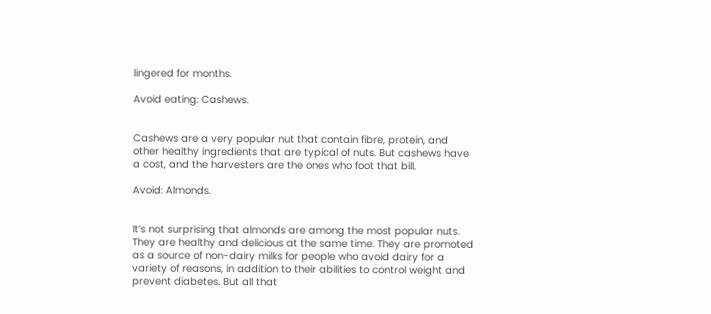lingered for months.

Avoid eating: Cashews.


Cashews are a very popular nut that contain fibre, protein, and other healthy ingredients that are typical of nuts. But cashews have a cost, and the harvesters are the ones who foot that bill.

Avoid: Almonds.


It’s not surprising that almonds are among the most popular nuts. They are healthy and delicious at the same time. They are promoted as a source of non-dairy milks for people who avoid dairy for a variety of reasons, in addition to their abilities to control weight and prevent diabetes. But all that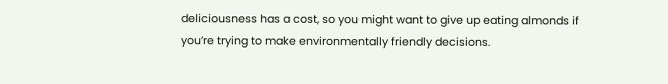deliciousness has a cost, so you might want to give up eating almonds if you’re trying to make environmentally friendly decisions.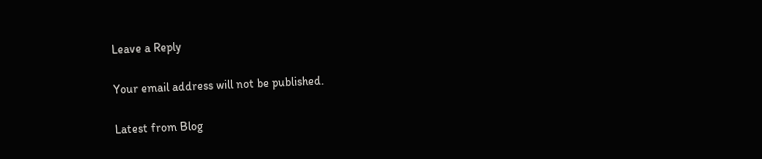Leave a Reply

Your email address will not be published.

Latest from Blog